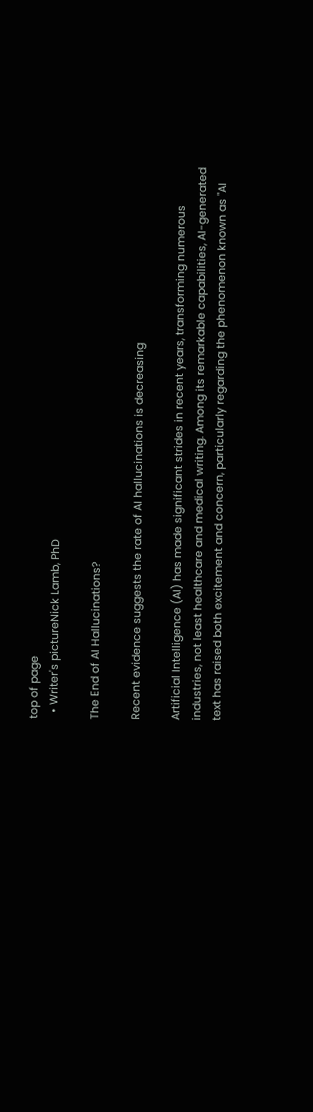top of page
  • Writer's pictureNick Lamb, PhD

The End of AI Hallucinations?

Recent evidence suggests the rate of AI hallucinations is decreasing

Artificial Intelligence (AI) has made significant strides in recent years, transforming numerous industries, not least healthcare and medical writing. Among its remarkable capabilities, AI-generated text has raised both excitement and concern, particularly regarding the phenomenon known as "AI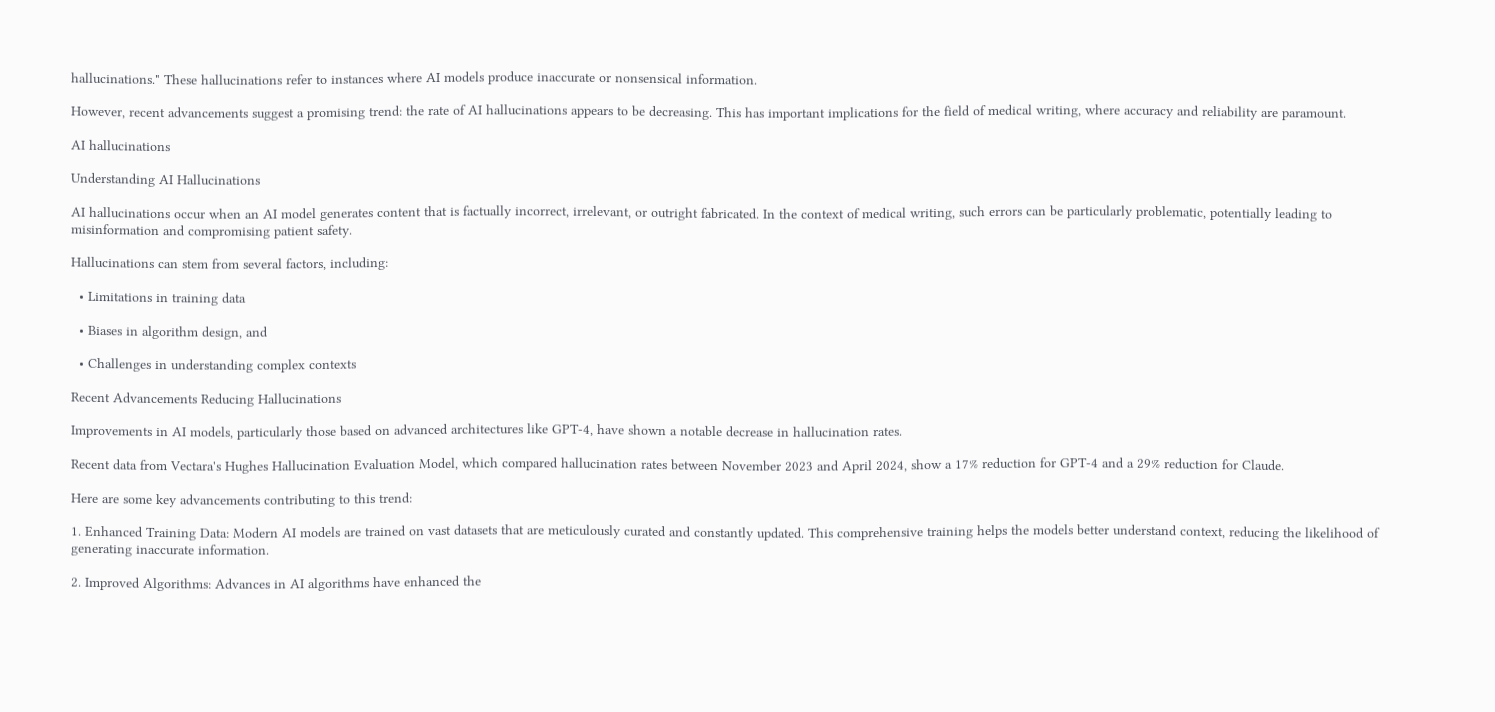hallucinations." These hallucinations refer to instances where AI models produce inaccurate or nonsensical information.

However, recent advancements suggest a promising trend: the rate of AI hallucinations appears to be decreasing. This has important implications for the field of medical writing, where accuracy and reliability are paramount.

AI hallucinations

Understanding AI Hallucinations

AI hallucinations occur when an AI model generates content that is factually incorrect, irrelevant, or outright fabricated. In the context of medical writing, such errors can be particularly problematic, potentially leading to misinformation and compromising patient safety.

Hallucinations can stem from several factors, including:

  • Limitations in training data

  • Biases in algorithm design, and

  • Challenges in understanding complex contexts

Recent Advancements Reducing Hallucinations

Improvements in AI models, particularly those based on advanced architectures like GPT-4, have shown a notable decrease in hallucination rates.

Recent data from Vectara's Hughes Hallucination Evaluation Model, which compared hallucination rates between November 2023 and April 2024, show a 17% reduction for GPT-4 and a 29% reduction for Claude.

Here are some key advancements contributing to this trend:

1. Enhanced Training Data: Modern AI models are trained on vast datasets that are meticulously curated and constantly updated. This comprehensive training helps the models better understand context, reducing the likelihood of generating inaccurate information.

2. Improved Algorithms: Advances in AI algorithms have enhanced the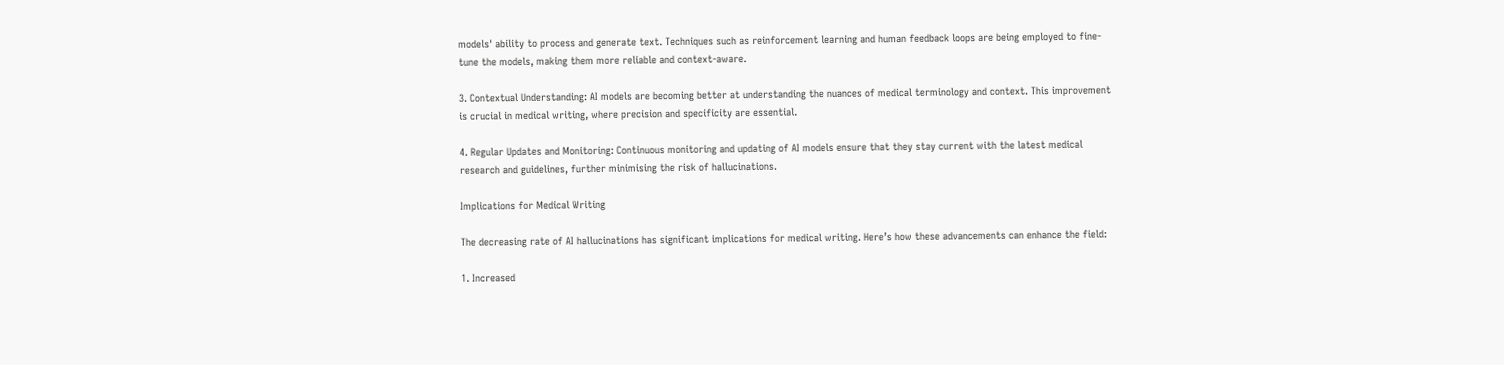models' ability to process and generate text. Techniques such as reinforcement learning and human feedback loops are being employed to fine-tune the models, making them more reliable and context-aware.

3. Contextual Understanding: AI models are becoming better at understanding the nuances of medical terminology and context. This improvement is crucial in medical writing, where precision and specificity are essential.

4. Regular Updates and Monitoring: Continuous monitoring and updating of AI models ensure that they stay current with the latest medical research and guidelines, further minimising the risk of hallucinations.

Implications for Medical Writing

The decreasing rate of AI hallucinations has significant implications for medical writing. Here’s how these advancements can enhance the field:

1. Increased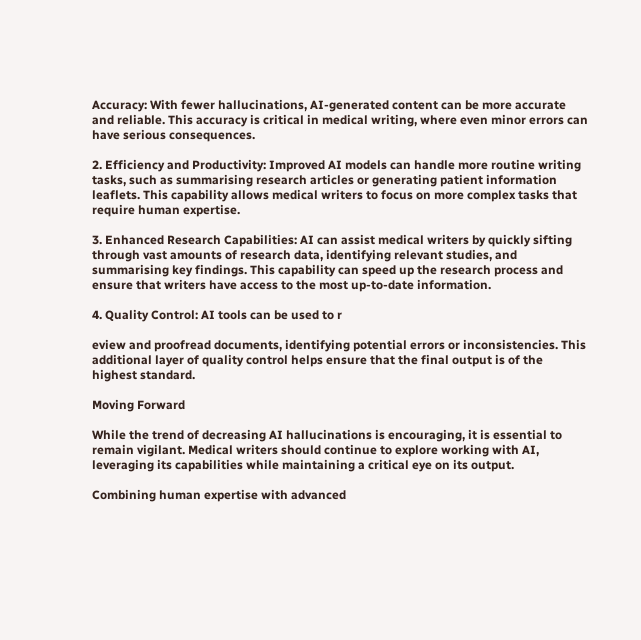Accuracy: With fewer hallucinations, AI-generated content can be more accurate and reliable. This accuracy is critical in medical writing, where even minor errors can have serious consequences.

2. Efficiency and Productivity: Improved AI models can handle more routine writing tasks, such as summarising research articles or generating patient information leaflets. This capability allows medical writers to focus on more complex tasks that require human expertise.

3. Enhanced Research Capabilities: AI can assist medical writers by quickly sifting through vast amounts of research data, identifying relevant studies, and summarising key findings. This capability can speed up the research process and ensure that writers have access to the most up-to-date information.

4. Quality Control: AI tools can be used to r

eview and proofread documents, identifying potential errors or inconsistencies. This additional layer of quality control helps ensure that the final output is of the highest standard.

Moving Forward

While the trend of decreasing AI hallucinations is encouraging, it is essential to remain vigilant. Medical writers should continue to explore working with AI, leveraging its capabilities while maintaining a critical eye on its output.

Combining human expertise with advanced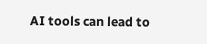AI tools can lead to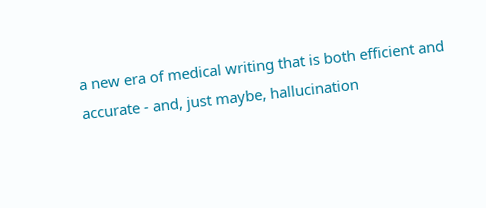a new era of medical writing that is both efficient and accurate - and, just maybe, hallucination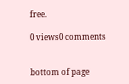free.

0 views0 comments


bottom of page